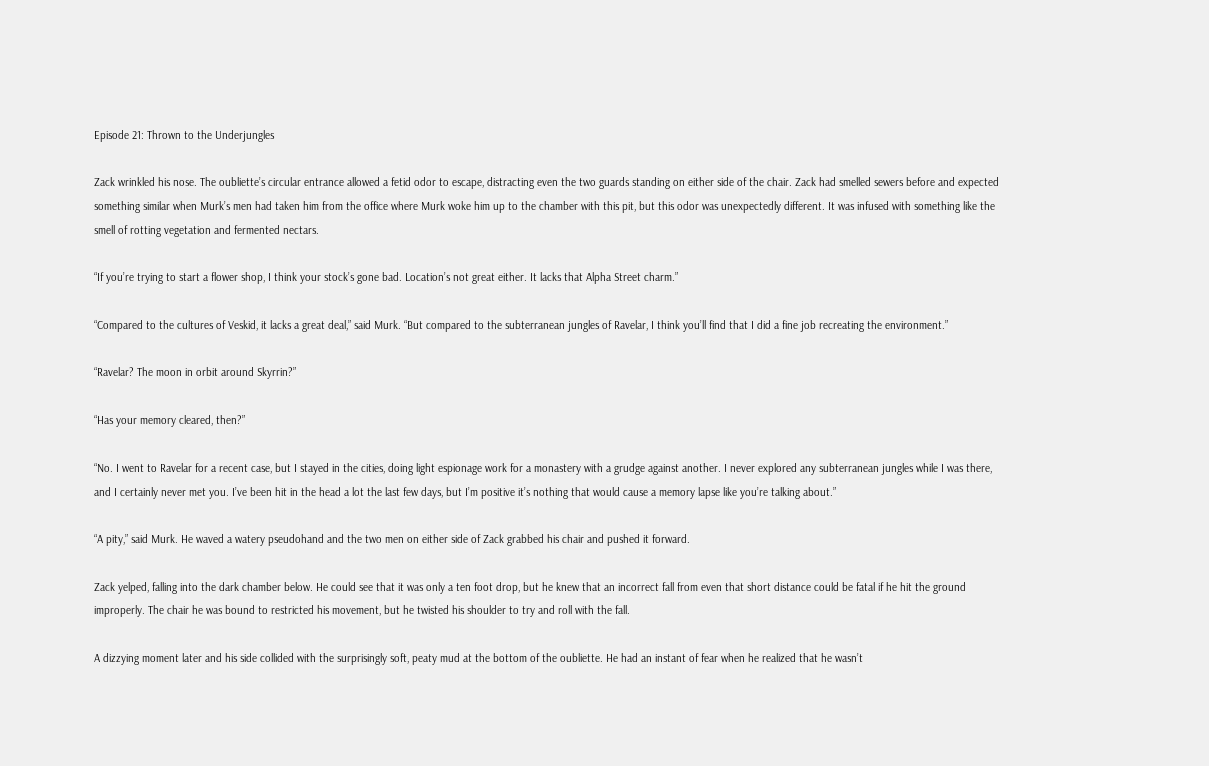Episode 21: Thrown to the Underjungles

Zack wrinkled his nose. The oubliette’s circular entrance allowed a fetid odor to escape, distracting even the two guards standing on either side of the chair. Zack had smelled sewers before and expected something similar when Murk’s men had taken him from the office where Murk woke him up to the chamber with this pit, but this odor was unexpectedly different. It was infused with something like the smell of rotting vegetation and fermented nectars.

“If you’re trying to start a flower shop, I think your stock’s gone bad. Location’s not great either. It lacks that Alpha Street charm.”

“Compared to the cultures of Veskid, it lacks a great deal,” said Murk. “But compared to the subterranean jungles of Ravelar, I think you’ll find that I did a fine job recreating the environment.”

“Ravelar? The moon in orbit around Skyrrin?”

“Has your memory cleared, then?”

“No. I went to Ravelar for a recent case, but I stayed in the cities, doing light espionage work for a monastery with a grudge against another. I never explored any subterranean jungles while I was there, and I certainly never met you. I’ve been hit in the head a lot the last few days, but I’m positive it’s nothing that would cause a memory lapse like you’re talking about.”

“A pity,” said Murk. He waved a watery pseudohand and the two men on either side of Zack grabbed his chair and pushed it forward.

Zack yelped, falling into the dark chamber below. He could see that it was only a ten foot drop, but he knew that an incorrect fall from even that short distance could be fatal if he hit the ground improperly. The chair he was bound to restricted his movement, but he twisted his shoulder to try and roll with the fall.

A dizzying moment later and his side collided with the surprisingly soft, peaty mud at the bottom of the oubliette. He had an instant of fear when he realized that he wasn’t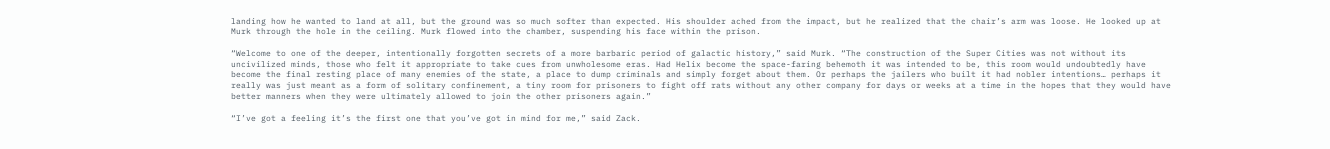landing how he wanted to land at all, but the ground was so much softer than expected. His shoulder ached from the impact, but he realized that the chair’s arm was loose. He looked up at Murk through the hole in the ceiling. Murk flowed into the chamber, suspending his face within the prison.

“Welcome to one of the deeper, intentionally forgotten secrets of a more barbaric period of galactic history,” said Murk. “The construction of the Super Cities was not without its uncivilized minds, those who felt it appropriate to take cues from unwholesome eras. Had Helix become the space-faring behemoth it was intended to be, this room would undoubtedly have become the final resting place of many enemies of the state, a place to dump criminals and simply forget about them. Or perhaps the jailers who built it had nobler intentions… perhaps it really was just meant as a form of solitary confinement, a tiny room for prisoners to fight off rats without any other company for days or weeks at a time in the hopes that they would have better manners when they were ultimately allowed to join the other prisoners again.”

“I’ve got a feeling it’s the first one that you’ve got in mind for me,” said Zack.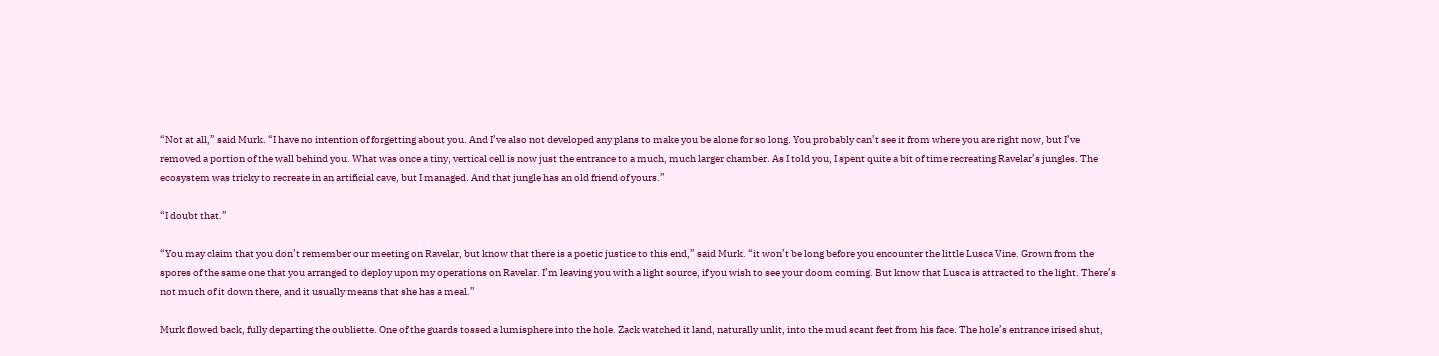“Not at all,” said Murk. “I have no intention of forgetting about you. And I’ve also not developed any plans to make you be alone for so long. You probably can’t see it from where you are right now, but I’ve removed a portion of the wall behind you. What was once a tiny, vertical cell is now just the entrance to a much, much larger chamber. As I told you, I spent quite a bit of time recreating Ravelar’s jungles. The ecosystem was tricky to recreate in an artificial cave, but I managed. And that jungle has an old friend of yours.”

“I doubt that.”

“You may claim that you don’t remember our meeting on Ravelar, but know that there is a poetic justice to this end,” said Murk. “it won’t be long before you encounter the little Lusca Vine. Grown from the spores of the same one that you arranged to deploy upon my operations on Ravelar. I’m leaving you with a light source, if you wish to see your doom coming. But know that Lusca is attracted to the light. There’s not much of it down there, and it usually means that she has a meal.”

Murk flowed back, fully departing the oubliette. One of the guards tossed a lumisphere into the hole. Zack watched it land, naturally unlit, into the mud scant feet from his face. The hole’s entrance irised shut,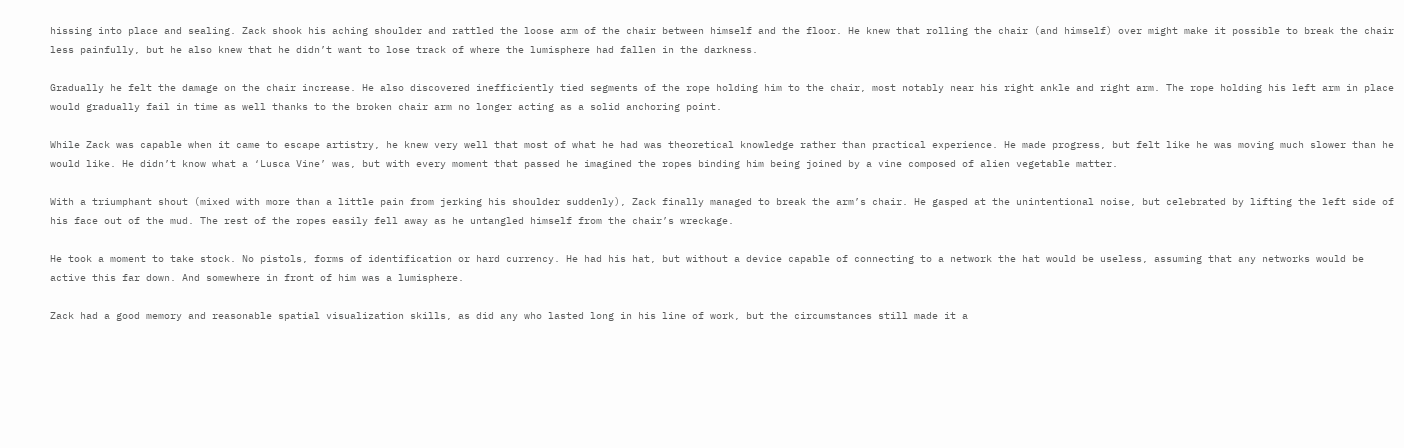hissing into place and sealing. Zack shook his aching shoulder and rattled the loose arm of the chair between himself and the floor. He knew that rolling the chair (and himself) over might make it possible to break the chair less painfully, but he also knew that he didn’t want to lose track of where the lumisphere had fallen in the darkness.

Gradually he felt the damage on the chair increase. He also discovered inefficiently tied segments of the rope holding him to the chair, most notably near his right ankle and right arm. The rope holding his left arm in place would gradually fail in time as well thanks to the broken chair arm no longer acting as a solid anchoring point.

While Zack was capable when it came to escape artistry, he knew very well that most of what he had was theoretical knowledge rather than practical experience. He made progress, but felt like he was moving much slower than he would like. He didn’t know what a ‘Lusca Vine’ was, but with every moment that passed he imagined the ropes binding him being joined by a vine composed of alien vegetable matter.

With a triumphant shout (mixed with more than a little pain from jerking his shoulder suddenly), Zack finally managed to break the arm’s chair. He gasped at the unintentional noise, but celebrated by lifting the left side of his face out of the mud. The rest of the ropes easily fell away as he untangled himself from the chair’s wreckage.

He took a moment to take stock. No pistols, forms of identification or hard currency. He had his hat, but without a device capable of connecting to a network the hat would be useless, assuming that any networks would be active this far down. And somewhere in front of him was a lumisphere.

Zack had a good memory and reasonable spatial visualization skills, as did any who lasted long in his line of work, but the circumstances still made it a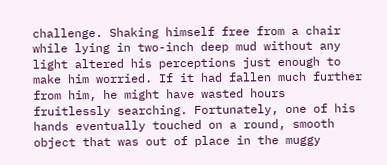challenge. Shaking himself free from a chair while lying in two-inch deep mud without any light altered his perceptions just enough to make him worried. If it had fallen much further from him, he might have wasted hours fruitlessly searching. Fortunately, one of his hands eventually touched on a round, smooth object that was out of place in the muggy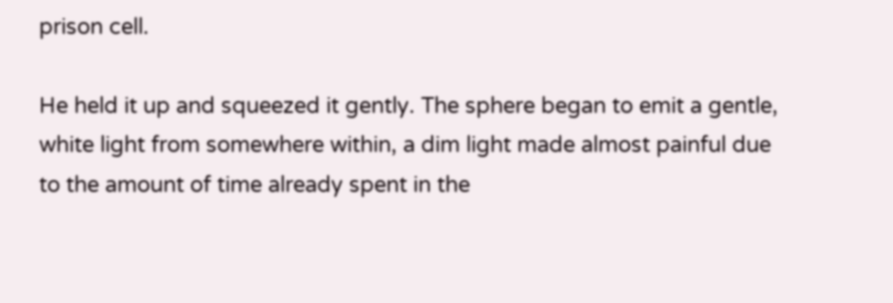prison cell.

He held it up and squeezed it gently. The sphere began to emit a gentle, white light from somewhere within, a dim light made almost painful due to the amount of time already spent in the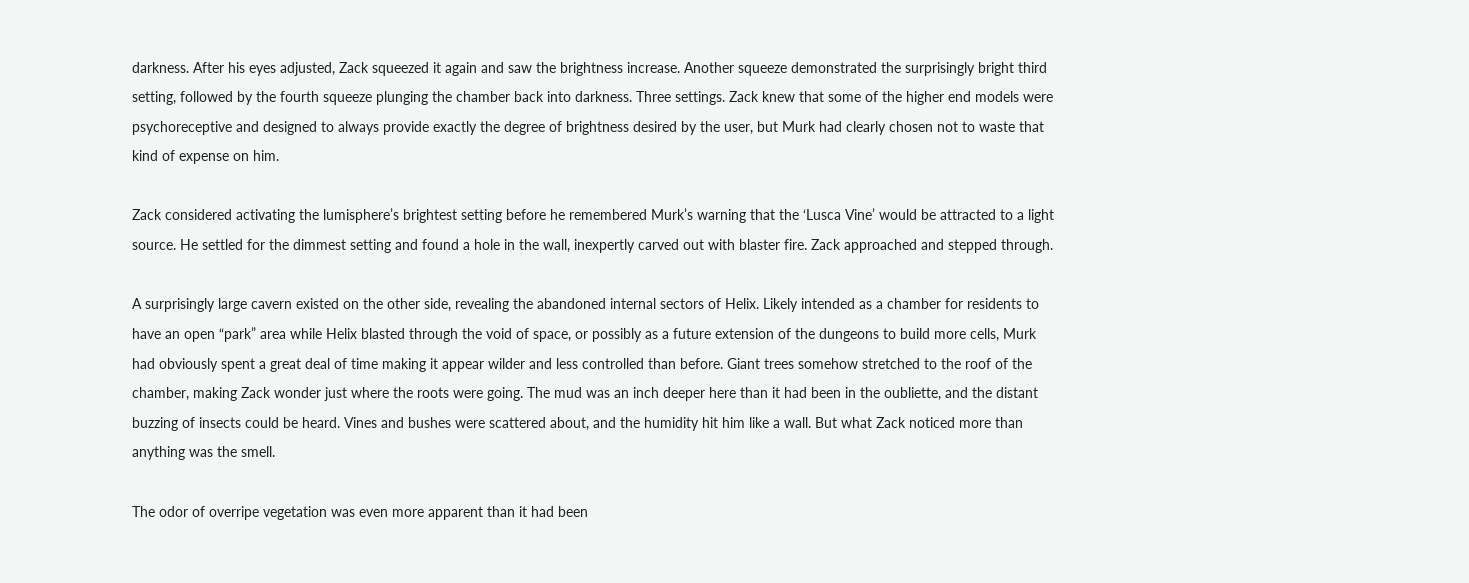darkness. After his eyes adjusted, Zack squeezed it again and saw the brightness increase. Another squeeze demonstrated the surprisingly bright third setting, followed by the fourth squeeze plunging the chamber back into darkness. Three settings. Zack knew that some of the higher end models were psychoreceptive and designed to always provide exactly the degree of brightness desired by the user, but Murk had clearly chosen not to waste that kind of expense on him.

Zack considered activating the lumisphere’s brightest setting before he remembered Murk’s warning that the ‘Lusca Vine’ would be attracted to a light source. He settled for the dimmest setting and found a hole in the wall, inexpertly carved out with blaster fire. Zack approached and stepped through.

A surprisingly large cavern existed on the other side, revealing the abandoned internal sectors of Helix. Likely intended as a chamber for residents to have an open “park” area while Helix blasted through the void of space, or possibly as a future extension of the dungeons to build more cells, Murk had obviously spent a great deal of time making it appear wilder and less controlled than before. Giant trees somehow stretched to the roof of the chamber, making Zack wonder just where the roots were going. The mud was an inch deeper here than it had been in the oubliette, and the distant buzzing of insects could be heard. Vines and bushes were scattered about, and the humidity hit him like a wall. But what Zack noticed more than anything was the smell.

The odor of overripe vegetation was even more apparent than it had been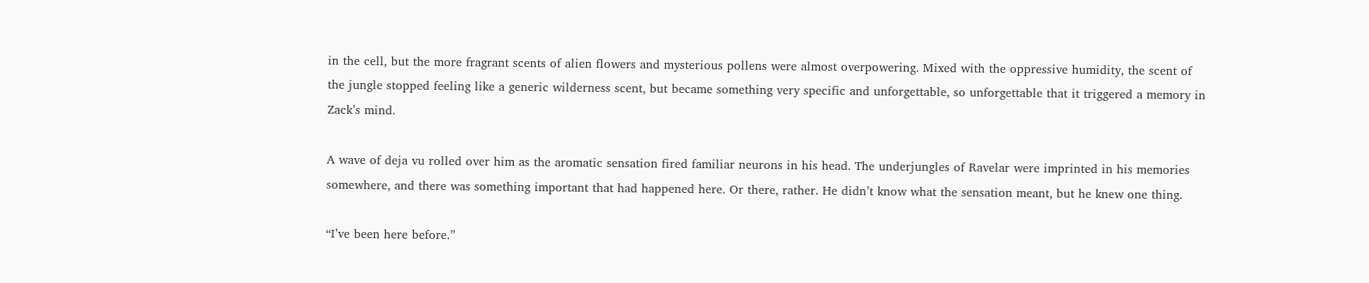in the cell, but the more fragrant scents of alien flowers and mysterious pollens were almost overpowering. Mixed with the oppressive humidity, the scent of the jungle stopped feeling like a generic wilderness scent, but became something very specific and unforgettable, so unforgettable that it triggered a memory in Zack’s mind.

A wave of deja vu rolled over him as the aromatic sensation fired familiar neurons in his head. The underjungles of Ravelar were imprinted in his memories somewhere, and there was something important that had happened here. Or there, rather. He didn’t know what the sensation meant, but he knew one thing.

“I’ve been here before.”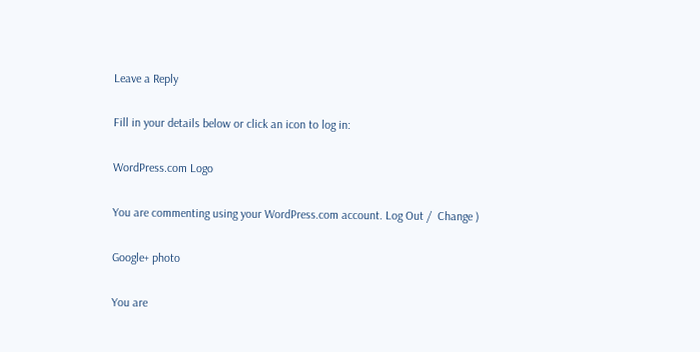Leave a Reply

Fill in your details below or click an icon to log in:

WordPress.com Logo

You are commenting using your WordPress.com account. Log Out /  Change )

Google+ photo

You are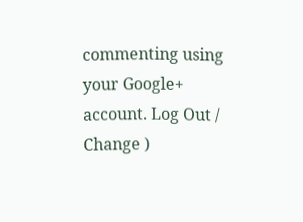commenting using your Google+ account. Log Out /  Change )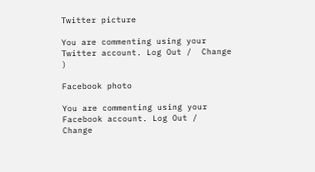Twitter picture

You are commenting using your Twitter account. Log Out /  Change )

Facebook photo

You are commenting using your Facebook account. Log Out /  Change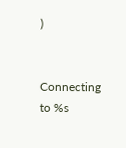)


Connecting to %s